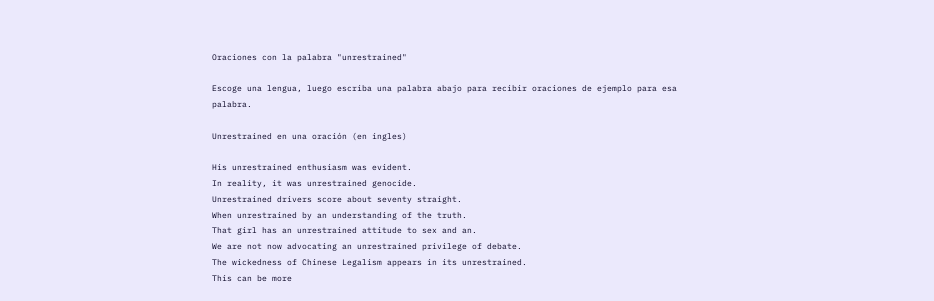Oraciones con la palabra "unrestrained"

Escoge una lengua, luego escriba una palabra abajo para recibir oraciones de ejemplo para esa palabra.

Unrestrained en una oración (en ingles)

His unrestrained enthusiasm was evident.
In reality, it was unrestrained genocide.
Unrestrained drivers score about seventy straight.
When unrestrained by an understanding of the truth.
That girl has an unrestrained attitude to sex and an.
We are not now advocating an unrestrained privilege of debate.
The wickedness of Chinese Legalism appears in its unrestrained.
This can be more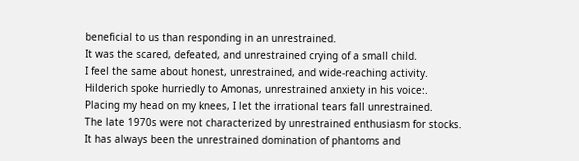beneficial to us than responding in an unrestrained.
It was the scared, defeated, and unrestrained crying of a small child.
I feel the same about honest, unrestrained, and wide-reaching activity.
Hilderich spoke hurriedly to Amonas, unrestrained anxiety in his voice:.
Placing my head on my knees, I let the irrational tears fall unrestrained.
The late 1970s were not characterized by unrestrained enthusiasm for stocks.
It has always been the unrestrained domination of phantoms and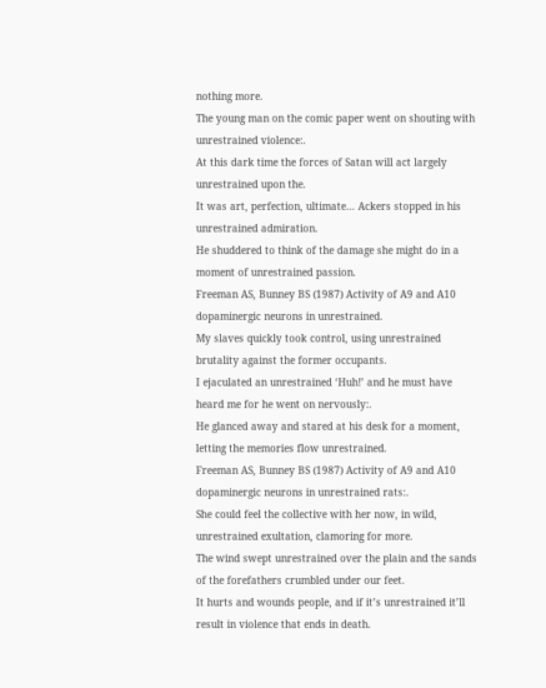nothing more.
The young man on the comic paper went on shouting with unrestrained violence:.
At this dark time the forces of Satan will act largely unrestrained upon the.
It was art, perfection, ultimate… Ackers stopped in his unrestrained admiration.
He shuddered to think of the damage she might do in a moment of unrestrained passion.
Freeman AS, Bunney BS (1987) Activity of A9 and A10 dopaminergic neurons in unrestrained.
My slaves quickly took control, using unrestrained brutality against the former occupants.
I ejaculated an unrestrained ‘Huh!’ and he must have heard me for he went on nervously:.
He glanced away and stared at his desk for a moment, letting the memories flow unrestrained.
Freeman AS, Bunney BS (1987) Activity of A9 and A10 dopaminergic neurons in unrestrained rats:.
She could feel the collective with her now, in wild, unrestrained exultation, clamoring for more.
The wind swept unrestrained over the plain and the sands of the forefathers crumbled under our feet.
It hurts and wounds people, and if it’s unrestrained it’ll result in violence that ends in death.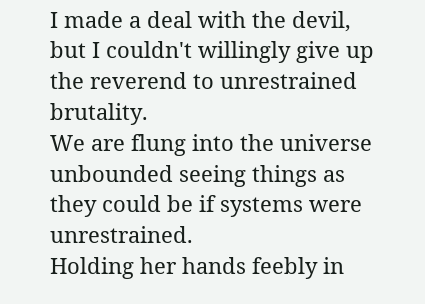I made a deal with the devil, but I couldn't willingly give up the reverend to unrestrained brutality.
We are flung into the universe unbounded seeing things as they could be if systems were unrestrained.
Holding her hands feebly in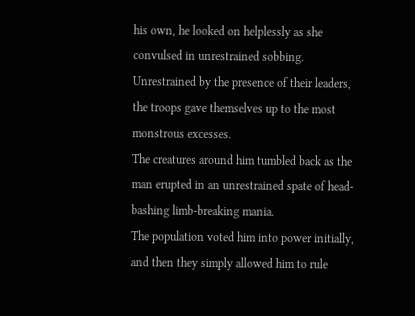his own, he looked on helplessly as she convulsed in unrestrained sobbing.
Unrestrained by the presence of their leaders, the troops gave themselves up to the most monstrous excesses.
The creatures around him tumbled back as the man erupted in an unrestrained spate of head-bashing limb-breaking mania.
The population voted him into power initially, and then they simply allowed him to rule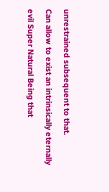unrestrained subsequent to that.
Can allow to exist an intrinsically eternally evil Super Natural Being that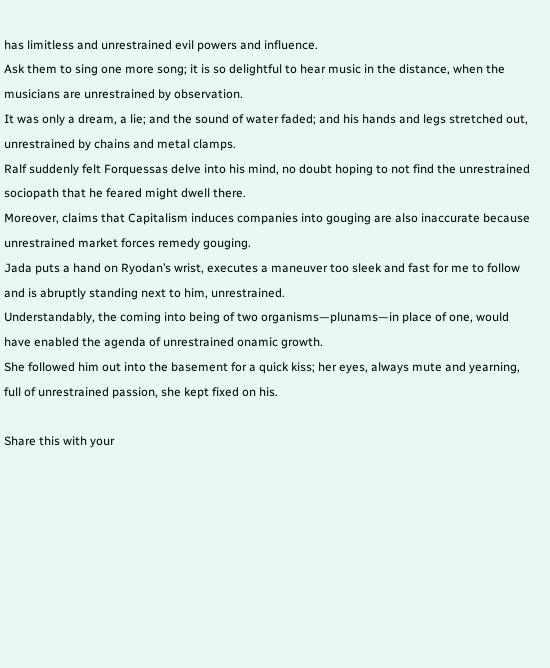has limitless and unrestrained evil powers and influence.
Ask them to sing one more song; it is so delightful to hear music in the distance, when the musicians are unrestrained by observation.
It was only a dream, a lie; and the sound of water faded; and his hands and legs stretched out, unrestrained by chains and metal clamps.
Ralf suddenly felt Forquessas delve into his mind, no doubt hoping to not find the unrestrained sociopath that he feared might dwell there.
Moreover, claims that Capitalism induces companies into gouging are also inaccurate because unrestrained market forces remedy gouging.
Jada puts a hand on Ryodan’s wrist, executes a maneuver too sleek and fast for me to follow and is abruptly standing next to him, unrestrained.
Understandably, the coming into being of two organisms—plunams—in place of one, would have enabled the agenda of unrestrained onamic growth.
She followed him out into the basement for a quick kiss; her eyes, always mute and yearning, full of unrestrained passion, she kept fixed on his.

Share this with your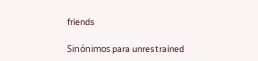friends

Sinónimos para unrestrained